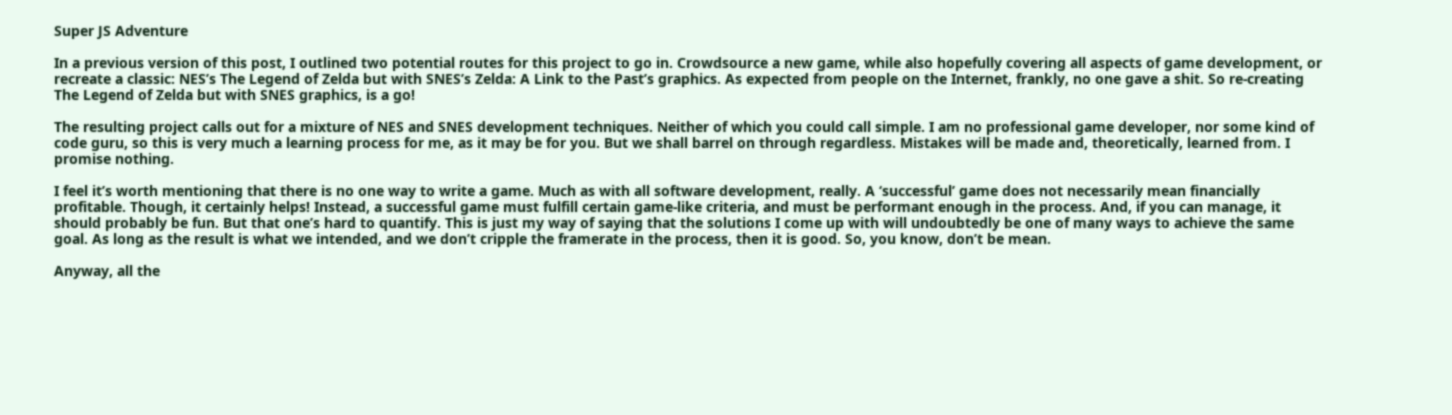Super JS Adventure

In a previous version of this post, I outlined two potential routes for this project to go in. Crowdsource a new game, while also hopefully covering all aspects of game development, or recreate a classic: NES’s The Legend of Zelda but with SNES’s Zelda: A Link to the Past’s graphics. As expected from people on the Internet, frankly, no one gave a shit. So re-creating The Legend of Zelda but with SNES graphics, is a go!

The resulting project calls out for a mixture of NES and SNES development techniques. Neither of which you could call simple. I am no professional game developer, nor some kind of code guru, so this is very much a learning process for me, as it may be for you. But we shall barrel on through regardless. Mistakes will be made and, theoretically, learned from. I promise nothing.

I feel it’s worth mentioning that there is no one way to write a game. Much as with all software development, really. A ‘successful’ game does not necessarily mean financially profitable. Though, it certainly helps! Instead, a successful game must fulfill certain game-like criteria, and must be performant enough in the process. And, if you can manage, it should probably be fun. But that one’s hard to quantify. This is just my way of saying that the solutions I come up with will undoubtedly be one of many ways to achieve the same goal. As long as the result is what we intended, and we don’t cripple the framerate in the process, then it is good. So, you know, don’t be mean.

Anyway, all the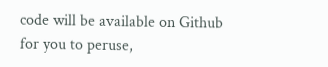code will be available on Github for you to peruse,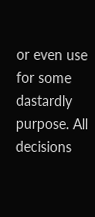or even use for some dastardly purpose. All decisions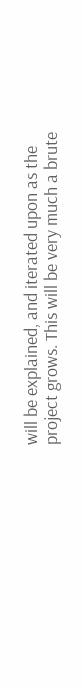will be explained, and iterated upon as the project grows. This will be very much a brute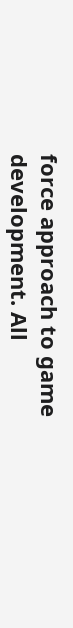force approach to game development. All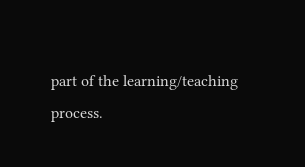part of the learning/teaching process.